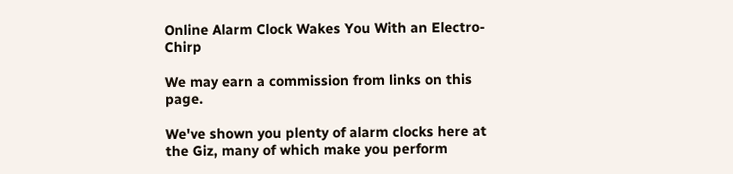Online Alarm Clock Wakes You With an Electro-Chirp

We may earn a commission from links on this page.

We've shown you plenty of alarm clocks here at the Giz, many of which make you perform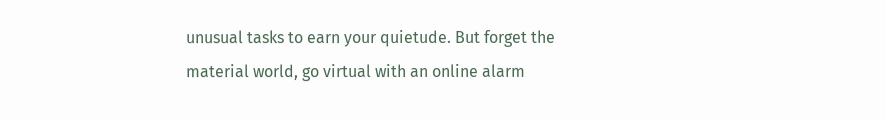unusual tasks to earn your quietude. But forget the material world, go virtual with an online alarm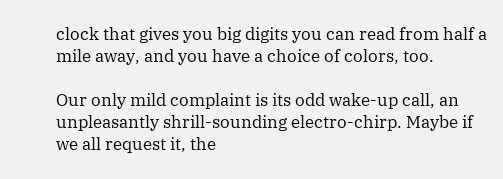clock that gives you big digits you can read from half a mile away, and you have a choice of colors, too.

Our only mild complaint is its odd wake-up call, an unpleasantly shrill-sounding electro-chirp. Maybe if we all request it, the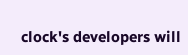clock's developers will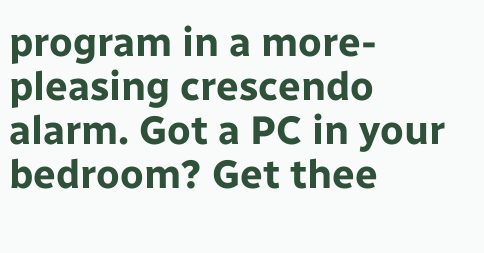program in a more-pleasing crescendo alarm. Got a PC in your bedroom? Get thee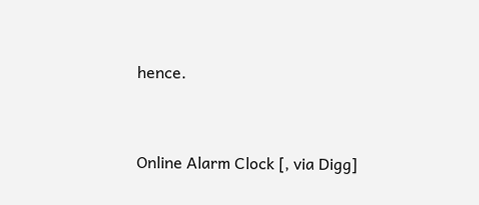hence.


Online Alarm Clock [, via Digg]